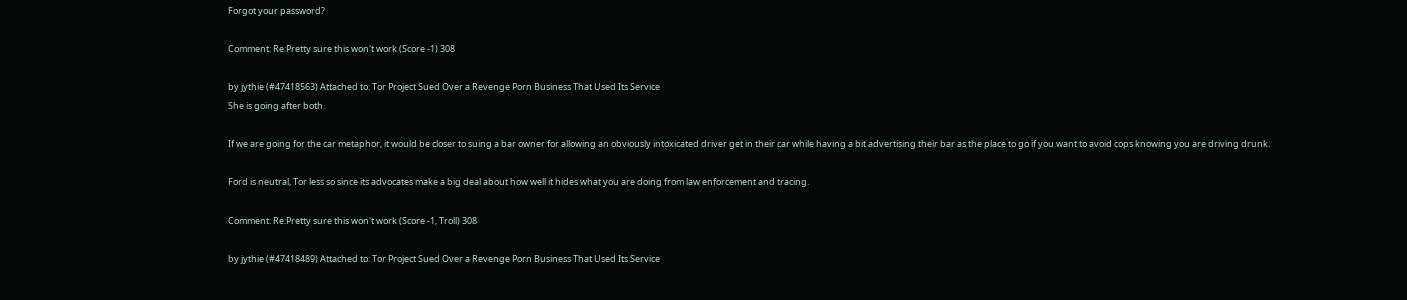Forgot your password?

Comment: Re:Pretty sure this won't work (Score -1) 308

by jythie (#47418563) Attached to: Tor Project Sued Over a Revenge Porn Business That Used Its Service
She is going after both.

If we are going for the car metaphor, it would be closer to suing a bar owner for allowing an obviously intoxicated driver get in their car while having a bit advertising their bar as the place to go if you want to avoid cops knowing you are driving drunk.

Ford is neutral, Tor less so since its advocates make a big deal about how well it hides what you are doing from law enforcement and tracing.

Comment: Re:Pretty sure this won't work (Score -1, Troll) 308

by jythie (#47418489) Attached to: Tor Project Sued Over a Revenge Porn Business That Used Its Service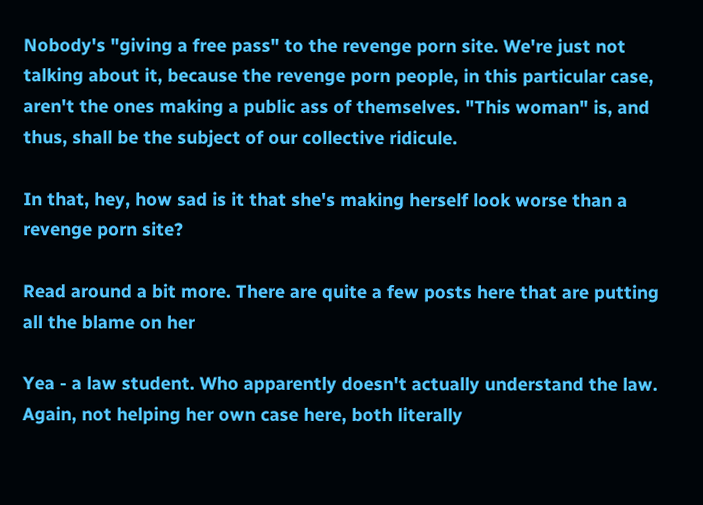Nobody's "giving a free pass" to the revenge porn site. We're just not talking about it, because the revenge porn people, in this particular case, aren't the ones making a public ass of themselves. "This woman" is, and thus, shall be the subject of our collective ridicule.

In that, hey, how sad is it that she's making herself look worse than a revenge porn site?

Read around a bit more. There are quite a few posts here that are putting all the blame on her

Yea - a law student. Who apparently doesn't actually understand the law. Again, not helping her own case here, both literally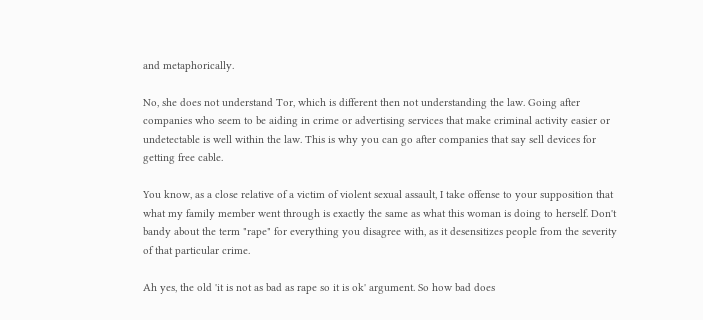and metaphorically.

No, she does not understand Tor, which is different then not understanding the law. Going after companies who seem to be aiding in crime or advertising services that make criminal activity easier or undetectable is well within the law. This is why you can go after companies that say sell devices for getting free cable.

You know, as a close relative of a victim of violent sexual assault, I take offense to your supposition that what my family member went through is exactly the same as what this woman is doing to herself. Don't bandy about the term "rape" for everything you disagree with, as it desensitizes people from the severity of that particular crime.

Ah yes, the old 'it is not as bad as rape so it is ok' argument. So how bad does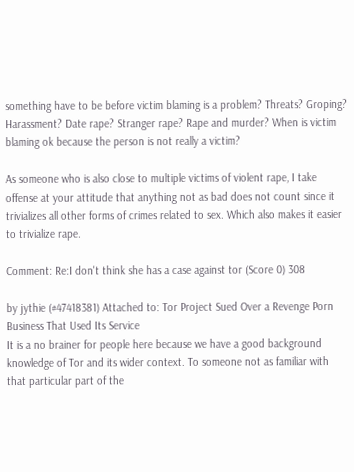something have to be before victim blaming is a problem? Threats? Groping? Harassment? Date rape? Stranger rape? Rape and murder? When is victim blaming ok because the person is not really a victim?

As someone who is also close to multiple victims of violent rape, I take offense at your attitude that anything not as bad does not count since it trivializes all other forms of crimes related to sex. Which also makes it easier to trivialize rape.

Comment: Re:I don't think she has a case against tor (Score 0) 308

by jythie (#47418381) Attached to: Tor Project Sued Over a Revenge Porn Business That Used Its Service
It is a no brainer for people here because we have a good background knowledge of Tor and its wider context. To someone not as familiar with that particular part of the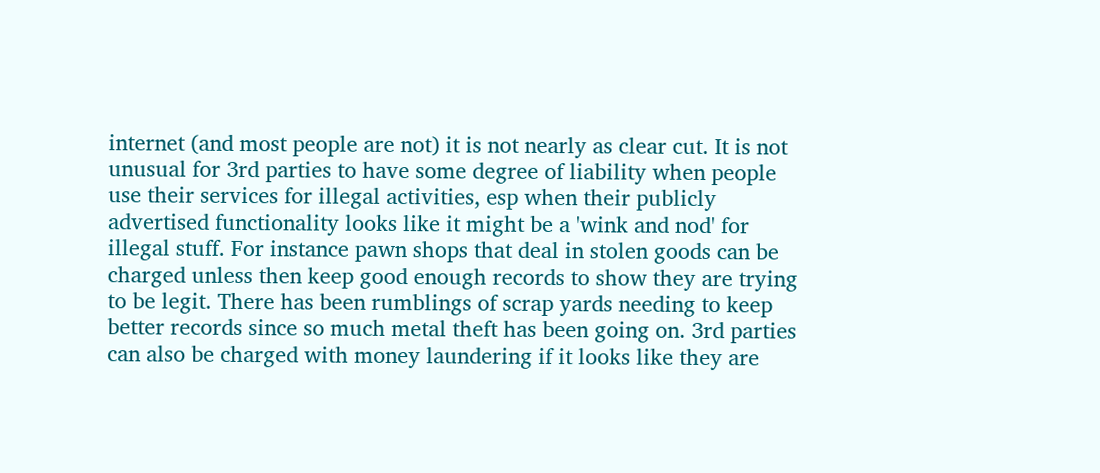internet (and most people are not) it is not nearly as clear cut. It is not unusual for 3rd parties to have some degree of liability when people use their services for illegal activities, esp when their publicly advertised functionality looks like it might be a 'wink and nod' for illegal stuff. For instance pawn shops that deal in stolen goods can be charged unless then keep good enough records to show they are trying to be legit. There has been rumblings of scrap yards needing to keep better records since so much metal theft has been going on. 3rd parties can also be charged with money laundering if it looks like they are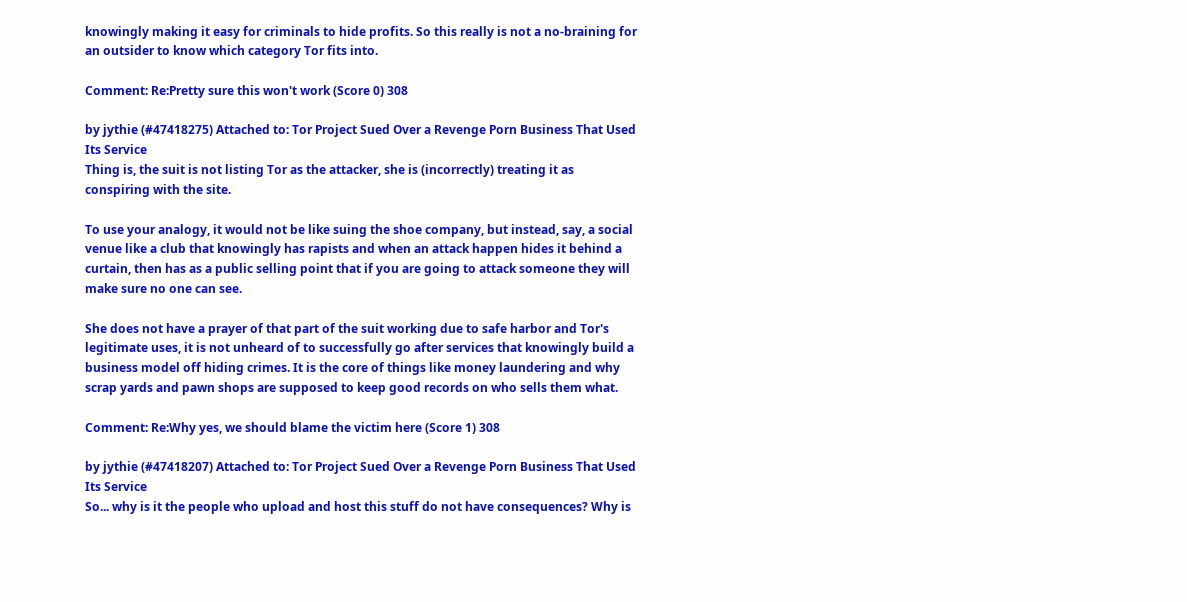knowingly making it easy for criminals to hide profits. So this really is not a no-braining for an outsider to know which category Tor fits into.

Comment: Re:Pretty sure this won't work (Score 0) 308

by jythie (#47418275) Attached to: Tor Project Sued Over a Revenge Porn Business That Used Its Service
Thing is, the suit is not listing Tor as the attacker, she is (incorrectly) treating it as conspiring with the site.

To use your analogy, it would not be like suing the shoe company, but instead, say, a social venue like a club that knowingly has rapists and when an attack happen hides it behind a curtain, then has as a public selling point that if you are going to attack someone they will make sure no one can see.

She does not have a prayer of that part of the suit working due to safe harbor and Tor's legitimate uses, it is not unheard of to successfully go after services that knowingly build a business model off hiding crimes. It is the core of things like money laundering and why scrap yards and pawn shops are supposed to keep good records on who sells them what.

Comment: Re:Why yes, we should blame the victim here (Score 1) 308

by jythie (#47418207) Attached to: Tor Project Sued Over a Revenge Porn Business That Used Its Service
So... why is it the people who upload and host this stuff do not have consequences? Why is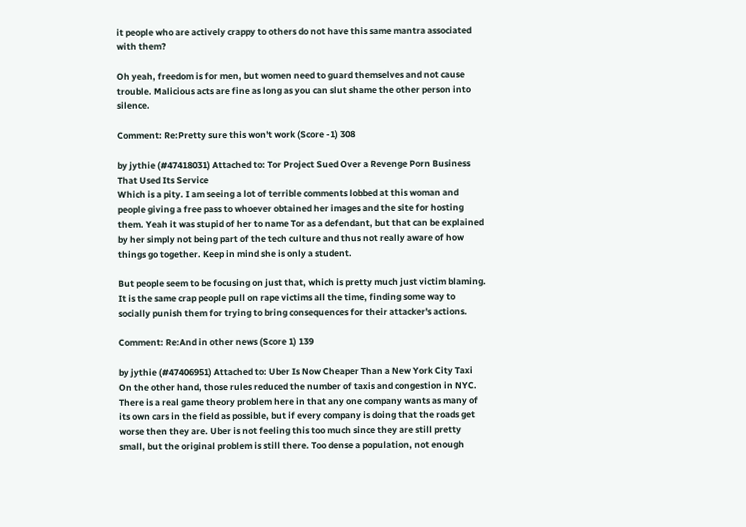it people who are actively crappy to others do not have this same mantra associated with them?

Oh yeah, freedom is for men, but women need to guard themselves and not cause trouble. Malicious acts are fine as long as you can slut shame the other person into silence.

Comment: Re:Pretty sure this won't work (Score -1) 308

by jythie (#47418031) Attached to: Tor Project Sued Over a Revenge Porn Business That Used Its Service
Which is a pity. I am seeing a lot of terrible comments lobbed at this woman and people giving a free pass to whoever obtained her images and the site for hosting them. Yeah it was stupid of her to name Tor as a defendant, but that can be explained by her simply not being part of the tech culture and thus not really aware of how things go together. Keep in mind she is only a student.

But people seem to be focusing on just that, which is pretty much just victim blaming. It is the same crap people pull on rape victims all the time, finding some way to socially punish them for trying to bring consequences for their attacker's actions.

Comment: Re:And in other news (Score 1) 139

by jythie (#47406951) Attached to: Uber Is Now Cheaper Than a New York City Taxi
On the other hand, those rules reduced the number of taxis and congestion in NYC. There is a real game theory problem here in that any one company wants as many of its own cars in the field as possible, but if every company is doing that the roads get worse then they are. Uber is not feeling this too much since they are still pretty small, but the original problem is still there. Too dense a population, not enough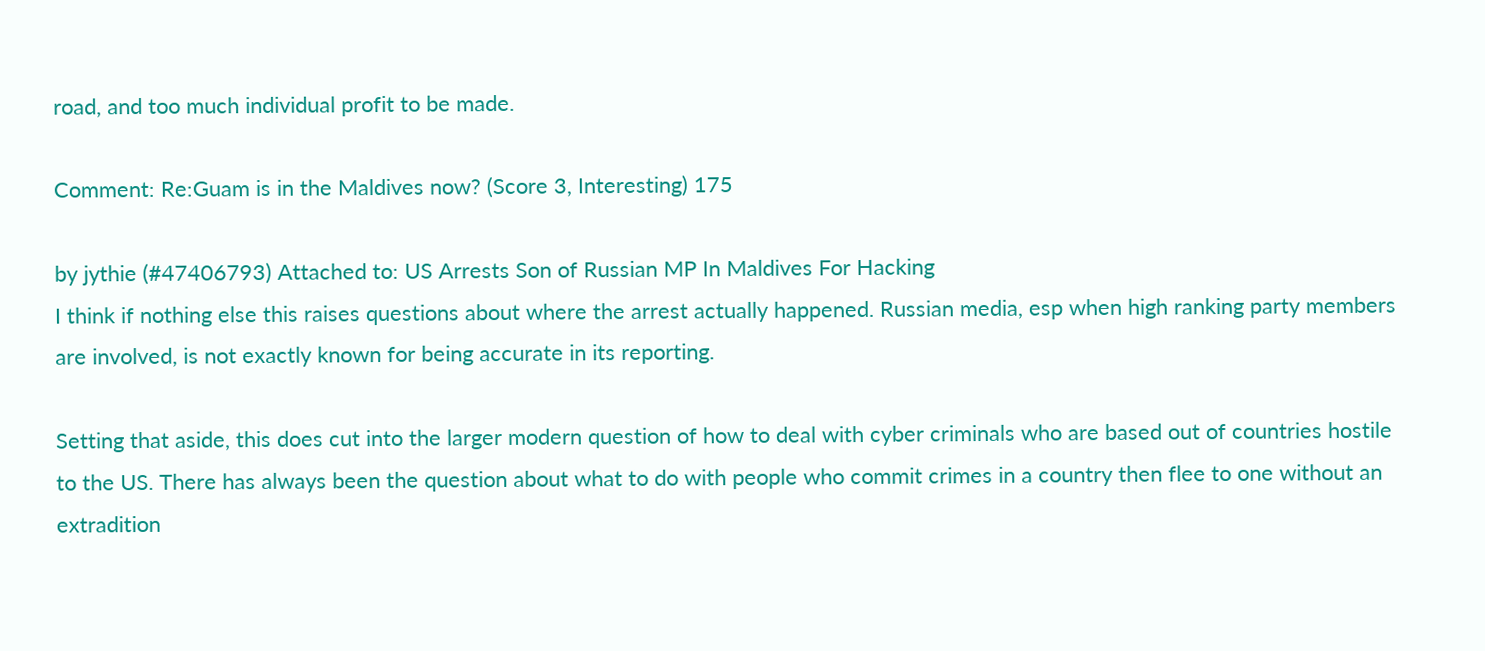road, and too much individual profit to be made.

Comment: Re:Guam is in the Maldives now? (Score 3, Interesting) 175

by jythie (#47406793) Attached to: US Arrests Son of Russian MP In Maldives For Hacking
I think if nothing else this raises questions about where the arrest actually happened. Russian media, esp when high ranking party members are involved, is not exactly known for being accurate in its reporting.

Setting that aside, this does cut into the larger modern question of how to deal with cyber criminals who are based out of countries hostile to the US. There has always been the question about what to do with people who commit crimes in a country then flee to one without an extradition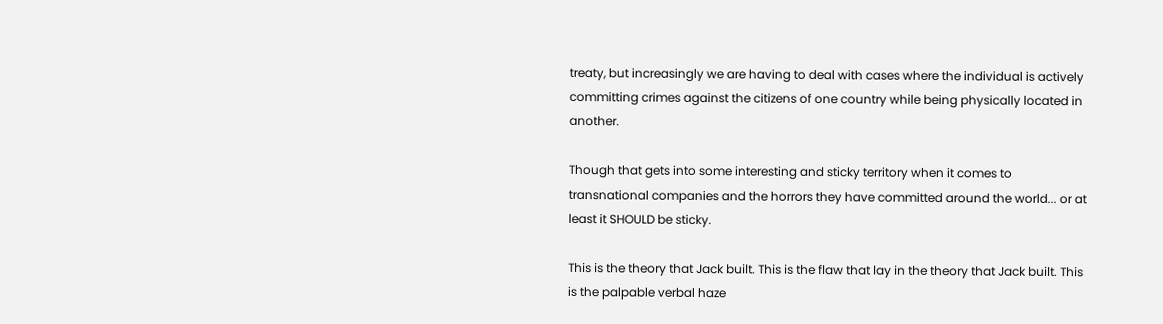treaty, but increasingly we are having to deal with cases where the individual is actively committing crimes against the citizens of one country while being physically located in another.

Though that gets into some interesting and sticky territory when it comes to transnational companies and the horrors they have committed around the world... or at least it SHOULD be sticky.

This is the theory that Jack built. This is the flaw that lay in the theory that Jack built. This is the palpable verbal haze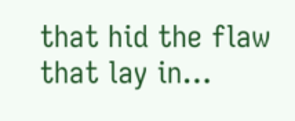that hid the flaw that lay in...